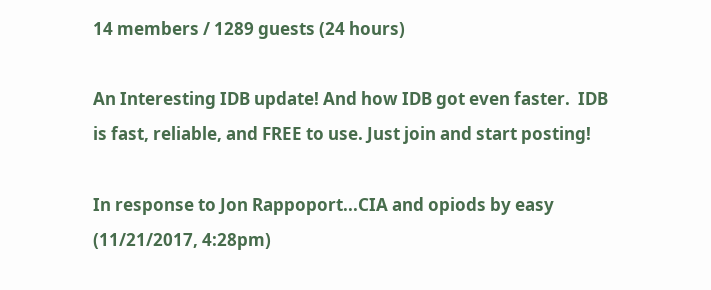14 members / 1289 guests (24 hours)

An Interesting IDB update! And how IDB got even faster.  IDB is fast, reliable, and FREE to use. Just join and start posting!

In response to Jon Rappoport...CIA and opiods by easy (11/21/2017, 4:28pm)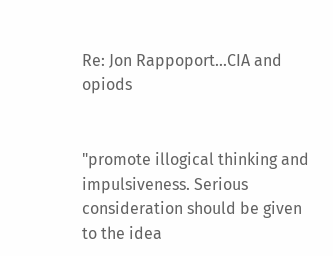Re: Jon Rappoport...CIA and opiods


"promote illogical thinking and impulsiveness. Serious consideration should be given to the idea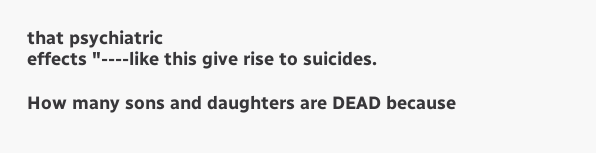that psychiatric
effects "----like this give rise to suicides.

How many sons and daughters are DEAD because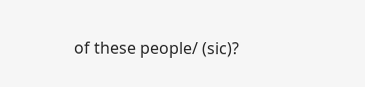of these people/ (sic)?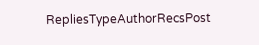RepliesTypeAuthorRecsPost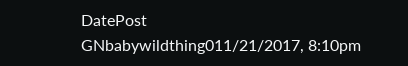DatePost
GNbabywildthing011/21/2017, 8:10pm